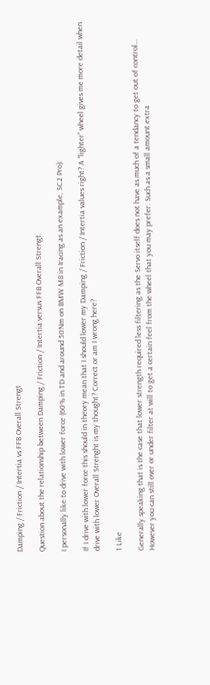Damping / Friction / Intertia vs FFB Overall Strengt

Question about the relationship between Damping / Friction / Intertia versus FFB Overall Strengt.

I personally like to drive with lower force (60% in TD and around 50Nm on BMW M8 in Iracing as an example, SC2 Pro).

If I drive with lower force this should in theory mean that I should lower my Damping / Friction / Intertia values right? A “lighter” wheel gives me more detail when drive with lower Overall Strenght is my thought? Correct or am I wrong here?

1 Like

Generally speaking that is the case that lower strength required less filtering as the Servo itself does not have as much of a tendancy to get out of control… However you can still over or under filter at will to get a certain feel from the wheel that you may prefer. Such as a small amount extra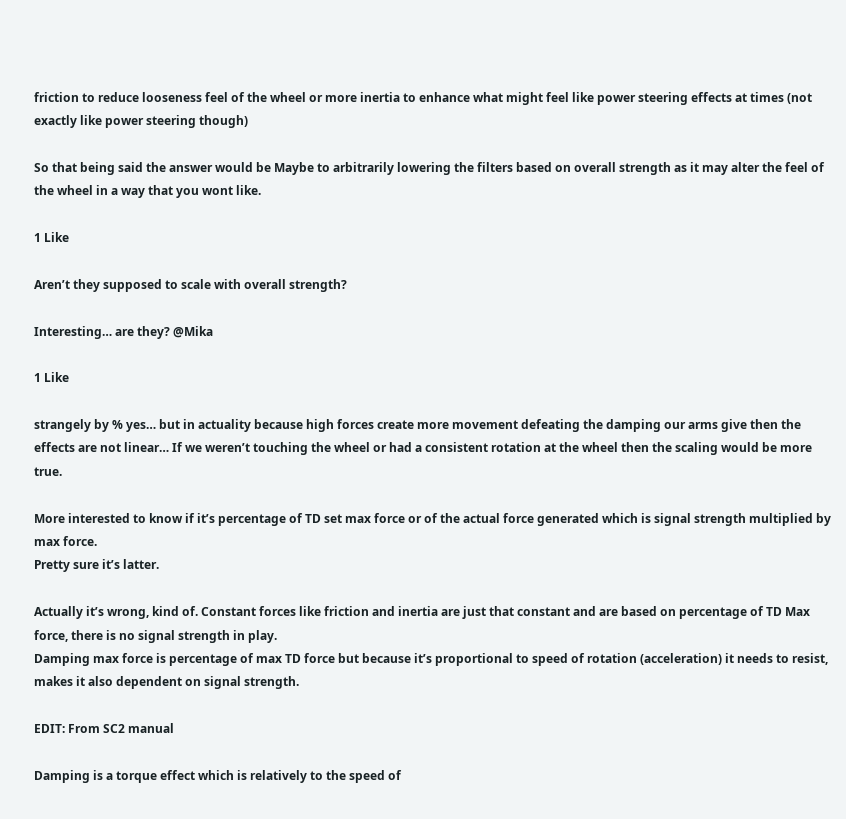friction to reduce looseness feel of the wheel or more inertia to enhance what might feel like power steering effects at times (not exactly like power steering though)

So that being said the answer would be Maybe to arbitrarily lowering the filters based on overall strength as it may alter the feel of the wheel in a way that you wont like.

1 Like

Aren’t they supposed to scale with overall strength?

Interesting… are they? @Mika

1 Like

strangely by % yes… but in actuality because high forces create more movement defeating the damping our arms give then the effects are not linear… If we weren’t touching the wheel or had a consistent rotation at the wheel then the scaling would be more true.

More interested to know if it’s percentage of TD set max force or of the actual force generated which is signal strength multiplied by max force.
Pretty sure it’s latter.

Actually it’s wrong, kind of. Constant forces like friction and inertia are just that constant and are based on percentage of TD Max force, there is no signal strength in play.
Damping max force is percentage of max TD force but because it’s proportional to speed of rotation (acceleration) it needs to resist, makes it also dependent on signal strength.

EDIT: From SC2 manual

Damping is a torque effect which is relatively to the speed of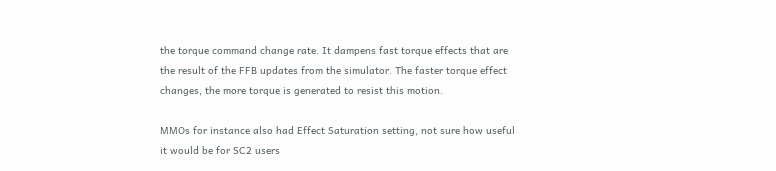the torque command change rate. It dampens fast torque effects that are the result of the FFB updates from the simulator. The faster torque effect changes, the more torque is generated to resist this motion.

MMOs for instance also had Effect Saturation setting, not sure how useful it would be for SC2 users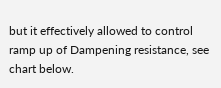but it effectively allowed to control ramp up of Dampening resistance, see chart below.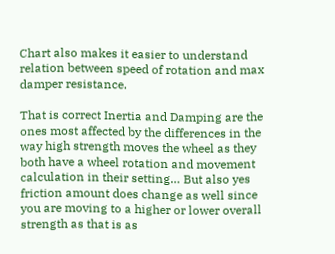Chart also makes it easier to understand relation between speed of rotation and max damper resistance.

That is correct Inertia and Damping are the ones most affected by the differences in the way high strength moves the wheel as they both have a wheel rotation and movement calculation in their setting… But also yes friction amount does change as well since you are moving to a higher or lower overall strength as that is as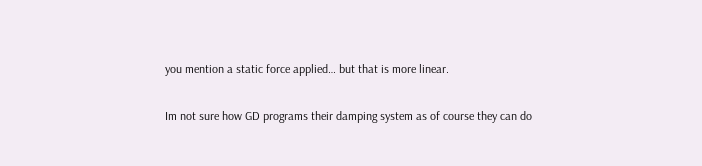you mention a static force applied… but that is more linear.

Im not sure how GD programs their damping system as of course they can do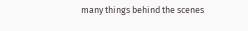many things behind the scenes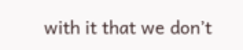with it that we don’t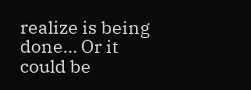realize is being done… Or it could be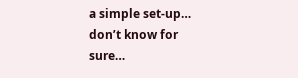a simple set-up… don’t know for sure…